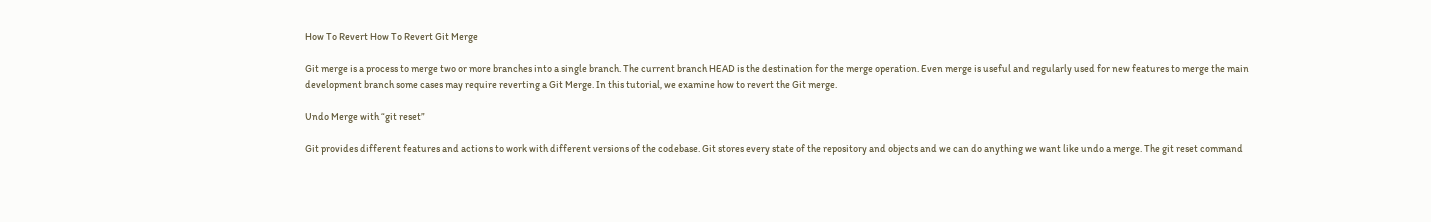How To Revert How To Revert Git Merge

Git merge is a process to merge two or more branches into a single branch. The current branch HEAD is the destination for the merge operation. Even merge is useful and regularly used for new features to merge the main development branch some cases may require reverting a Git Merge. In this tutorial, we examine how to revert the Git merge.

Undo Merge with “git reset”

Git provides different features and actions to work with different versions of the codebase. Git stores every state of the repository and objects and we can do anything we want like undo a merge. The git reset command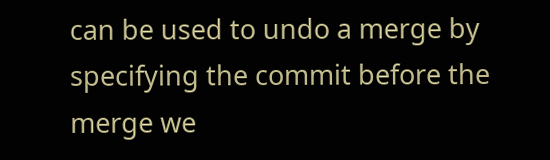can be used to undo a merge by specifying the commit before the merge we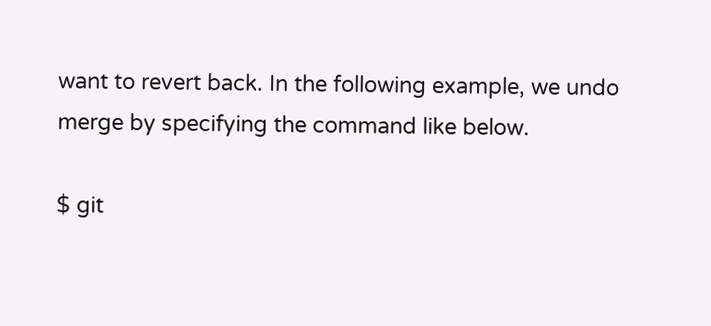want to revert back. In the following example, we undo merge by specifying the command like below.

$ git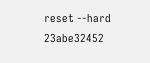reset --hard 23abe32452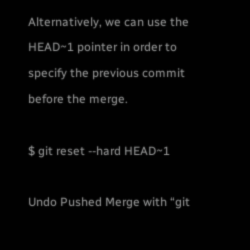Alternatively, we can use the HEAD~1 pointer in order to specify the previous commit before the merge.

$ git reset --hard HEAD~1

Undo Pushed Merge with “git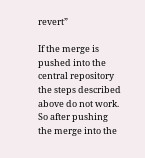revert”

If the merge is pushed into the central repository the steps described above do not work. So after pushing the merge into the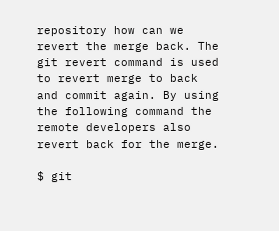repository how can we revert the merge back. The git revert command is used to revert merge to back and commit again. By using the following command the remote developers also revert back for the merge.

$ git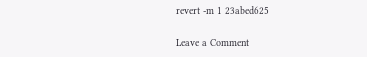revert -m 1 23abed625

Leave a Comment